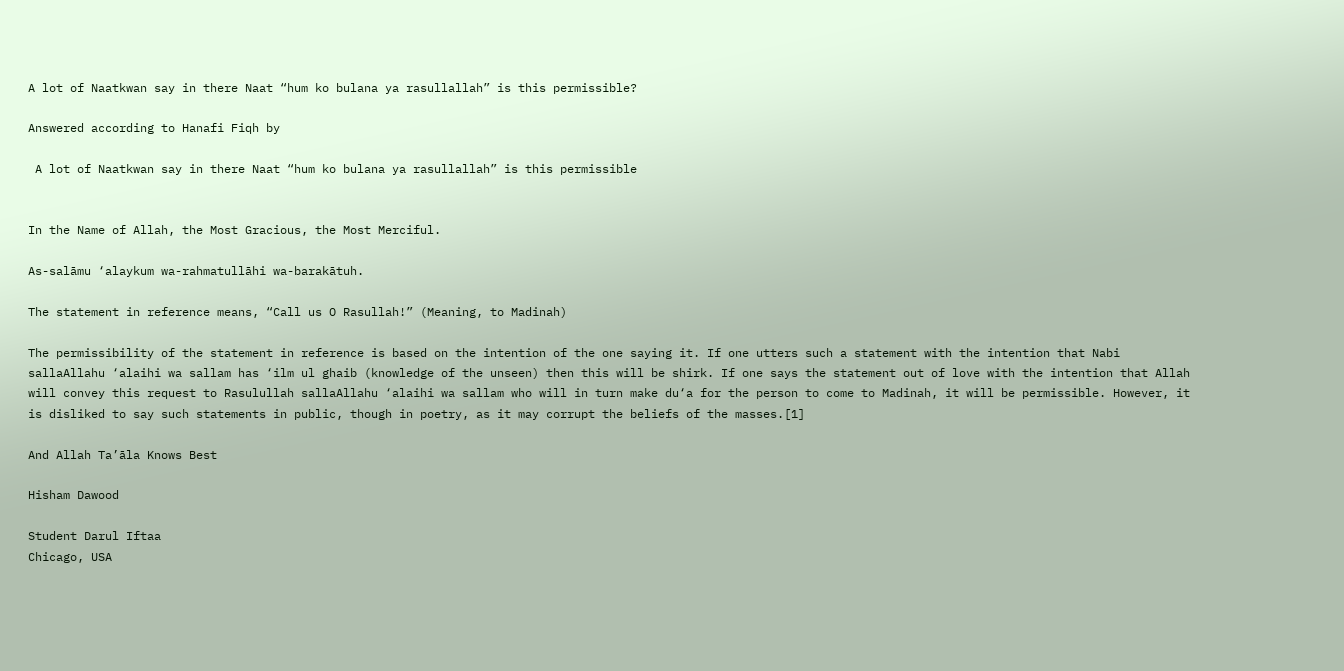A lot of Naatkwan say in there Naat “hum ko bulana ya rasullallah” is this permissible?

Answered according to Hanafi Fiqh by

 A lot of Naatkwan say in there Naat “hum ko bulana ya rasullallah” is this permissible


In the Name of Allah, the Most Gracious, the Most Merciful.

As-salāmu ‘alaykum wa-rahmatullāhi wa-barakātuh.

The statement in reference means, “Call us O Rasullah!” (Meaning, to Madinah)

The permissibility of the statement in reference is based on the intention of the one saying it. If one utters such a statement with the intention that Nabi sallaAllahu ‘alaihi wa sallam has ‘ilm ul ghaib (knowledge of the unseen) then this will be shirk. If one says the statement out of love with the intention that Allah will convey this request to Rasulullah sallaAllahu ‘alaihi wa sallam who will in turn make du‘a for the person to come to Madinah, it will be permissible. However, it is disliked to say such statements in public, though in poetry, as it may corrupt the beliefs of the masses.[1]

And Allah Ta’āla Knows Best

Hisham Dawood

Student Darul Iftaa
Chicago, USA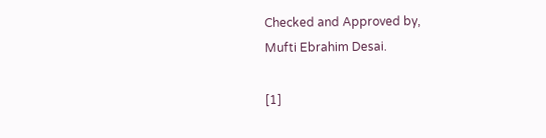Checked and Approved by,
Mufti Ebrahim Desai.

[1]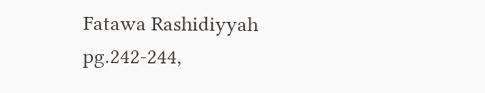Fatawa Rashidiyyah pg.242-244,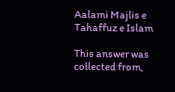Aalami Majlis e Tahaffuz e Islam

This answer was collected from,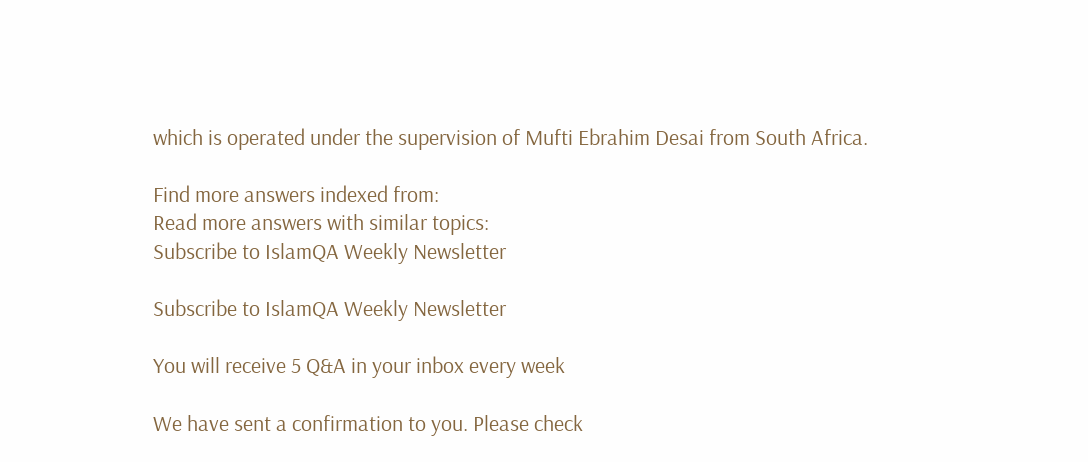which is operated under the supervision of Mufti Ebrahim Desai from South Africa.

Find more answers indexed from:
Read more answers with similar topics:
Subscribe to IslamQA Weekly Newsletter

Subscribe to IslamQA Weekly Newsletter

You will receive 5 Q&A in your inbox every week

We have sent a confirmation to you. Please check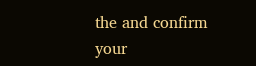the and confirm your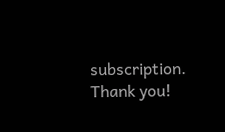subscription. Thank you!